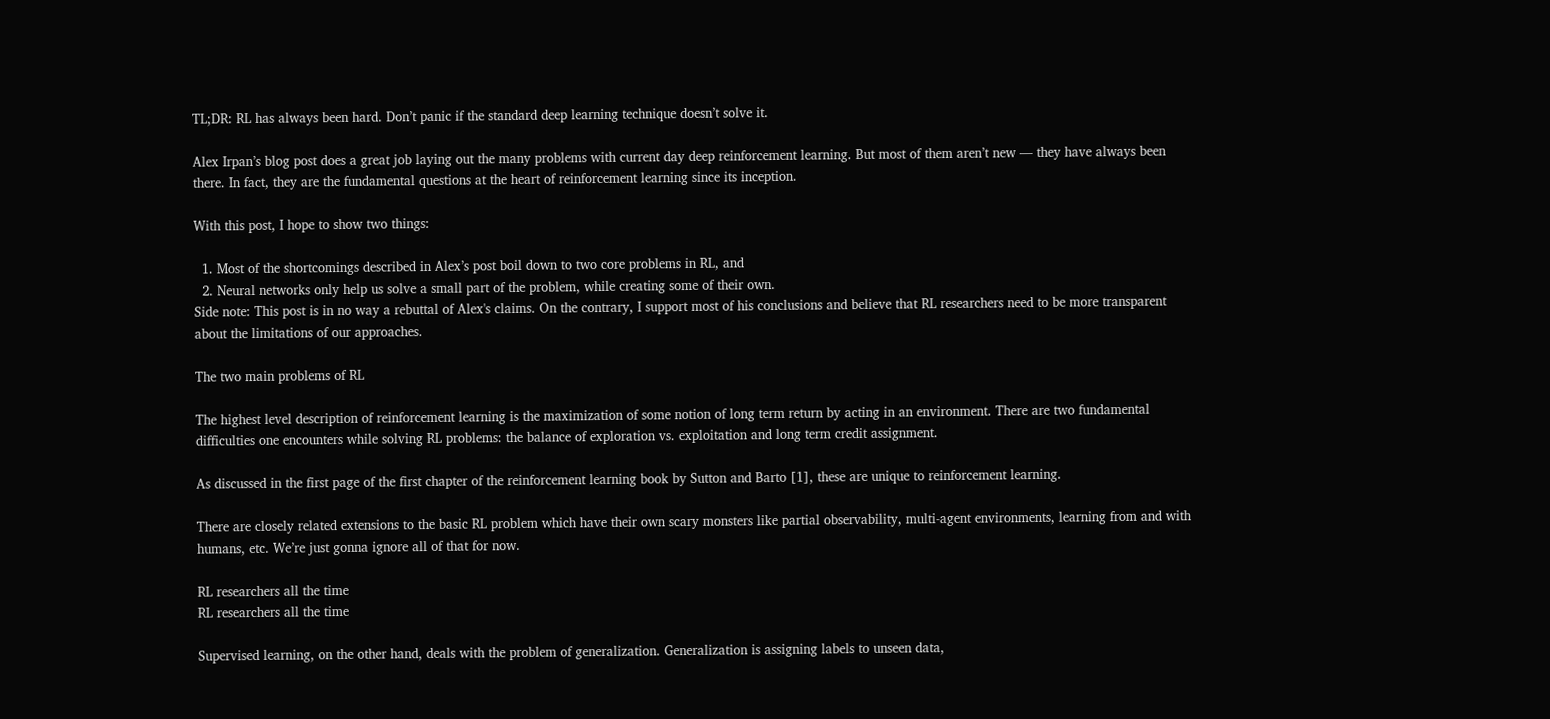TL;DR: RL has always been hard. Don’t panic if the standard deep learning technique doesn’t solve it.

Alex Irpan’s blog post does a great job laying out the many problems with current day deep reinforcement learning. But most of them aren’t new — they have always been there. In fact, they are the fundamental questions at the heart of reinforcement learning since its inception.

With this post, I hope to show two things:

  1. Most of the shortcomings described in Alex’s post boil down to two core problems in RL, and
  2. Neural networks only help us solve a small part of the problem, while creating some of their own.
Side note: This post is in no way a rebuttal of Alex's claims. On the contrary, I support most of his conclusions and believe that RL researchers need to be more transparent about the limitations of our approaches.

The two main problems of RL

The highest level description of reinforcement learning is the maximization of some notion of long term return by acting in an environment. There are two fundamental difficulties one encounters while solving RL problems: the balance of exploration vs. exploitation and long term credit assignment.

As discussed in the first page of the first chapter of the reinforcement learning book by Sutton and Barto [1], these are unique to reinforcement learning.

There are closely related extensions to the basic RL problem which have their own scary monsters like partial observability, multi-agent environments, learning from and with humans, etc. We’re just gonna ignore all of that for now.

RL researchers all the time
RL researchers all the time

Supervised learning, on the other hand, deals with the problem of generalization. Generalization is assigning labels to unseen data,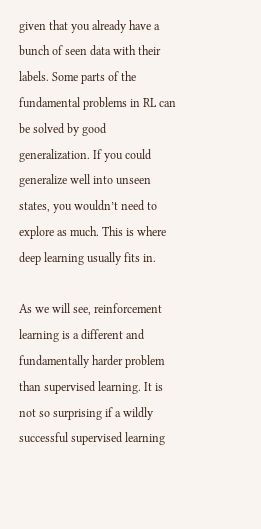given that you already have a bunch of seen data with their labels. Some parts of the fundamental problems in RL can be solved by good generalization. If you could generalize well into unseen states, you wouldn’t need to explore as much. This is where deep learning usually fits in.

As we will see, reinforcement learning is a different and fundamentally harder problem than supervised learning. It is not so surprising if a wildly successful supervised learning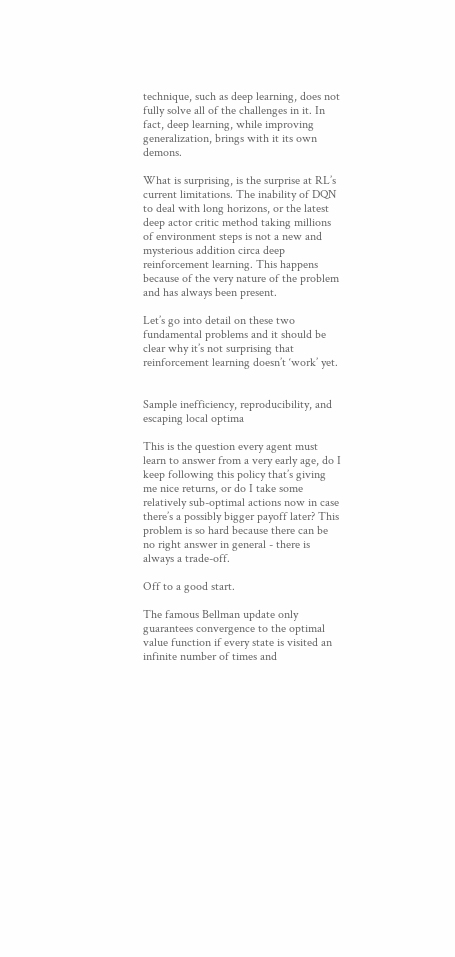technique, such as deep learning, does not fully solve all of the challenges in it. In fact, deep learning, while improving generalization, brings with it its own demons.

What is surprising, is the surprise at RL’s current limitations. The inability of DQN to deal with long horizons, or the latest deep actor critic method taking millions of environment steps is not a new and mysterious addition circa deep reinforcement learning. This happens because of the very nature of the problem and has always been present.

Let’s go into detail on these two fundamental problems and it should be clear why it’s not surprising that reinforcement learning doesn’t ‘work’ yet.


Sample inefficiency, reproducibility, and escaping local optima

This is the question every agent must learn to answer from a very early age, do I keep following this policy that’s giving me nice returns, or do I take some relatively sub-optimal actions now in case there’s a possibly bigger payoff later? This problem is so hard because there can be no right answer in general - there is always a trade-off.

Off to a good start.

The famous Bellman update only guarantees convergence to the optimal value function if every state is visited an infinite number of times and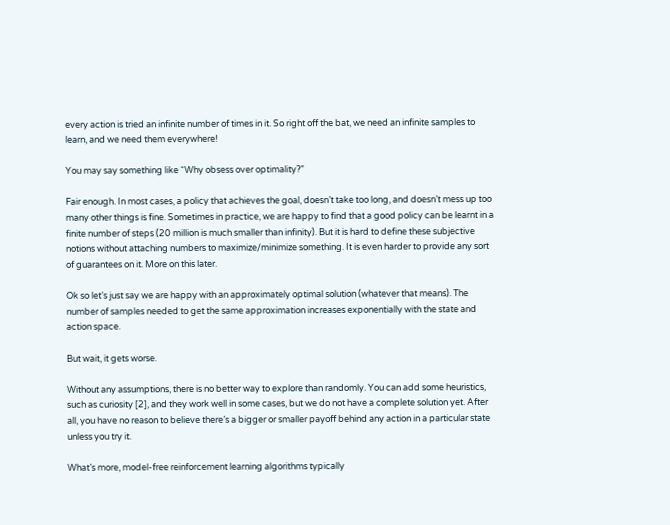every action is tried an infinite number of times in it. So right off the bat, we need an infinite samples to learn, and we need them everywhere!

You may say something like “Why obsess over optimality?”

Fair enough. In most cases, a policy that achieves the goal, doesn’t take too long, and doesn’t mess up too many other things is fine. Sometimes in practice, we are happy to find that a good policy can be learnt in a finite number of steps (20 million is much smaller than infinity). But it is hard to define these subjective notions without attaching numbers to maximize/minimize something. It is even harder to provide any sort of guarantees on it. More on this later.

Ok so let’s just say we are happy with an approximately optimal solution (whatever that means). The number of samples needed to get the same approximation increases exponentially with the state and action space.

But wait, it gets worse.

Without any assumptions, there is no better way to explore than randomly. You can add some heuristics, such as curiosity [2], and they work well in some cases, but we do not have a complete solution yet. After all, you have no reason to believe there’s a bigger or smaller payoff behind any action in a particular state unless you try it.

What’s more, model-free reinforcement learning algorithms typically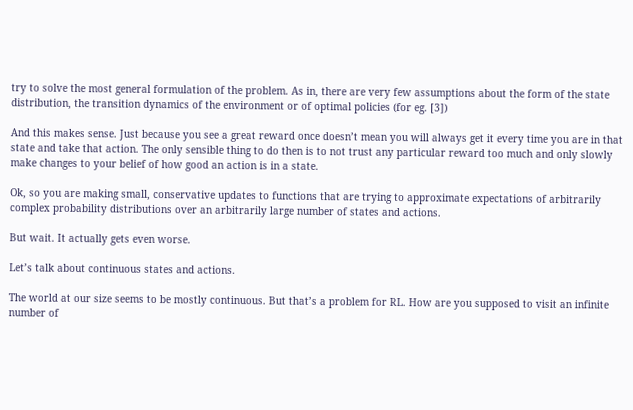try to solve the most general formulation of the problem. As in, there are very few assumptions about the form of the state distribution, the transition dynamics of the environment or of optimal policies (for eg. [3])

And this makes sense. Just because you see a great reward once doesn’t mean you will always get it every time you are in that state and take that action. The only sensible thing to do then is to not trust any particular reward too much and only slowly make changes to your belief of how good an action is in a state.

Ok, so you are making small, conservative updates to functions that are trying to approximate expectations of arbitrarily complex probability distributions over an arbitrarily large number of states and actions.

But wait. It actually gets even worse.

Let’s talk about continuous states and actions.

The world at our size seems to be mostly continuous. But that’s a problem for RL. How are you supposed to visit an infinite number of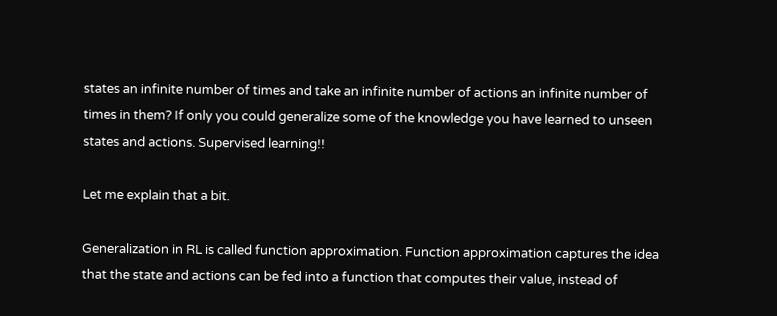states an infinite number of times and take an infinite number of actions an infinite number of times in them? If only you could generalize some of the knowledge you have learned to unseen states and actions. Supervised learning!!

Let me explain that a bit.

Generalization in RL is called function approximation. Function approximation captures the idea that the state and actions can be fed into a function that computes their value, instead of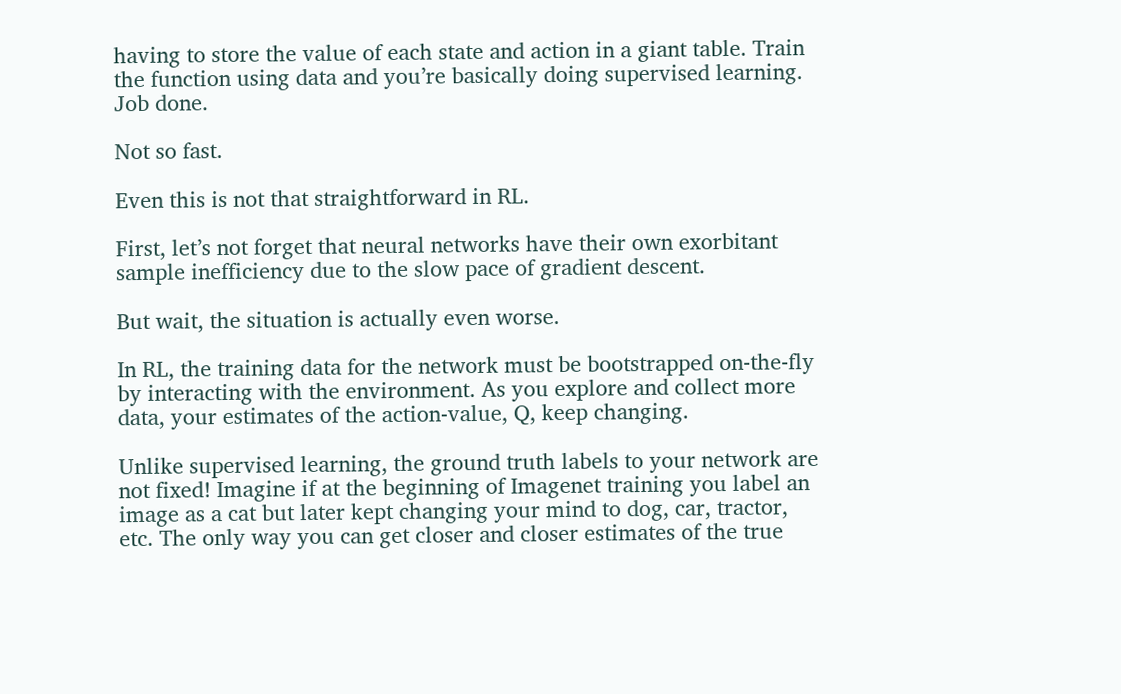having to store the value of each state and action in a giant table. Train the function using data and you’re basically doing supervised learning. Job done.

Not so fast.

Even this is not that straightforward in RL.

First, let’s not forget that neural networks have their own exorbitant sample inefficiency due to the slow pace of gradient descent.

But wait, the situation is actually even worse.

In RL, the training data for the network must be bootstrapped on-the-fly by interacting with the environment. As you explore and collect more data, your estimates of the action-value, Q, keep changing.

Unlike supervised learning, the ground truth labels to your network are not fixed! Imagine if at the beginning of Imagenet training you label an image as a cat but later kept changing your mind to dog, car, tractor, etc. The only way you can get closer and closer estimates of the true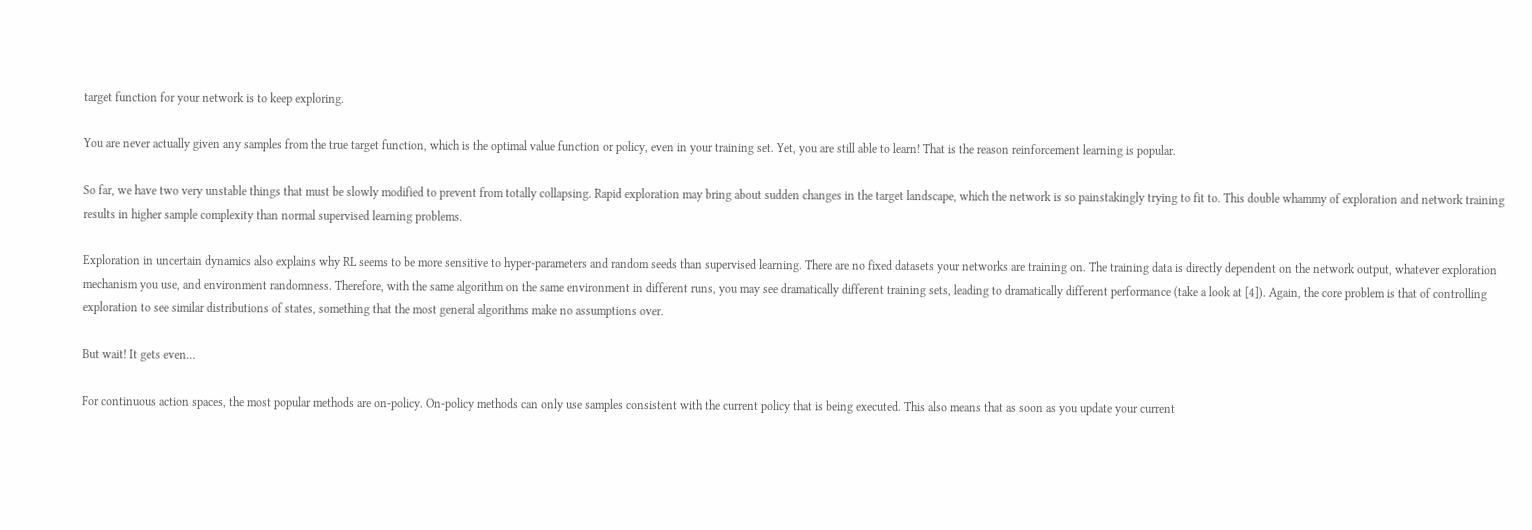target function for your network is to keep exploring.

You are never actually given any samples from the true target function, which is the optimal value function or policy, even in your training set. Yet, you are still able to learn! That is the reason reinforcement learning is popular.

So far, we have two very unstable things that must be slowly modified to prevent from totally collapsing. Rapid exploration may bring about sudden changes in the target landscape, which the network is so painstakingly trying to fit to. This double whammy of exploration and network training results in higher sample complexity than normal supervised learning problems.

Exploration in uncertain dynamics also explains why RL seems to be more sensitive to hyper-parameters and random seeds than supervised learning. There are no fixed datasets your networks are training on. The training data is directly dependent on the network output, whatever exploration mechanism you use, and environment randomness. Therefore, with the same algorithm on the same environment in different runs, you may see dramatically different training sets, leading to dramatically different performance (take a look at [4]). Again, the core problem is that of controlling exploration to see similar distributions of states, something that the most general algorithms make no assumptions over.

But wait! It gets even…

For continuous action spaces, the most popular methods are on-policy. On-policy methods can only use samples consistent with the current policy that is being executed. This also means that as soon as you update your current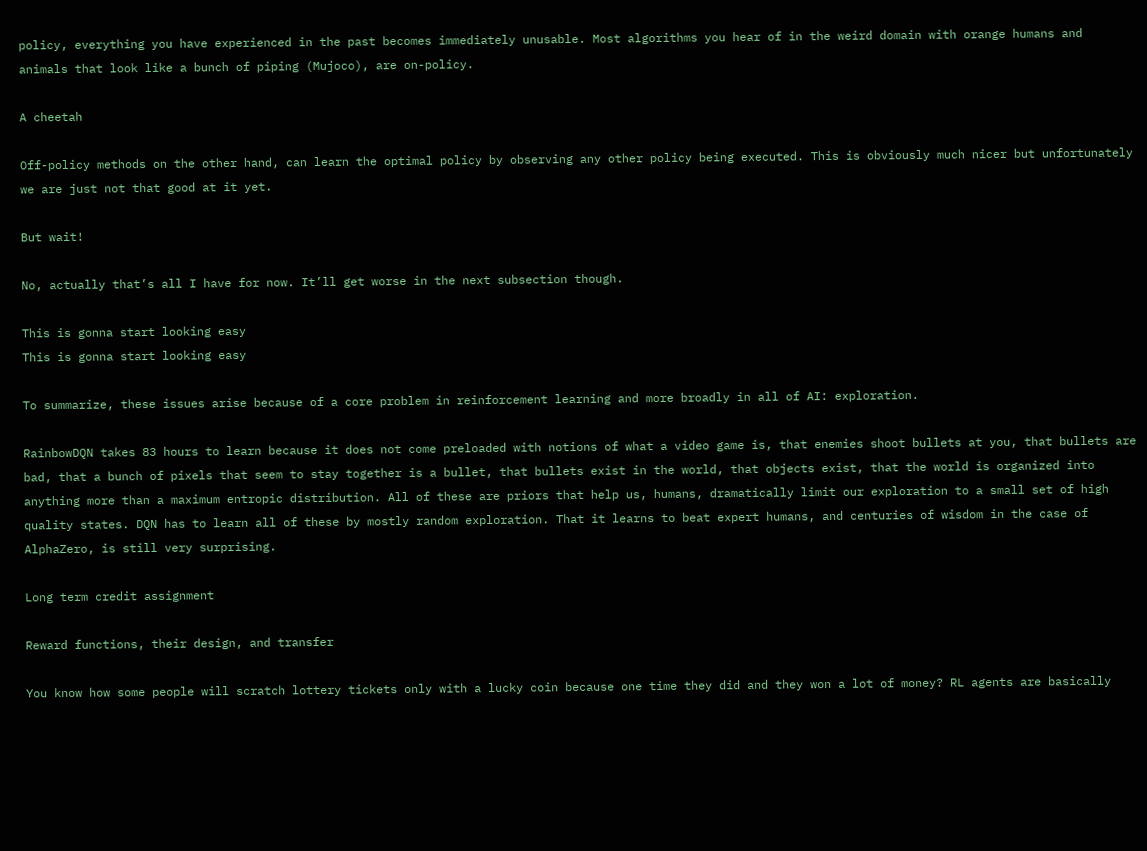policy, everything you have experienced in the past becomes immediately unusable. Most algorithms you hear of in the weird domain with orange humans and animals that look like a bunch of piping (Mujoco), are on-policy.

A cheetah

Off-policy methods on the other hand, can learn the optimal policy by observing any other policy being executed. This is obviously much nicer but unfortunately we are just not that good at it yet.

But wait!

No, actually that’s all I have for now. It’ll get worse in the next subsection though.

This is gonna start looking easy
This is gonna start looking easy

To summarize, these issues arise because of a core problem in reinforcement learning and more broadly in all of AI: exploration.

RainbowDQN takes 83 hours to learn because it does not come preloaded with notions of what a video game is, that enemies shoot bullets at you, that bullets are bad, that a bunch of pixels that seem to stay together is a bullet, that bullets exist in the world, that objects exist, that the world is organized into anything more than a maximum entropic distribution. All of these are priors that help us, humans, dramatically limit our exploration to a small set of high quality states. DQN has to learn all of these by mostly random exploration. That it learns to beat expert humans, and centuries of wisdom in the case of AlphaZero, is still very surprising.

Long term credit assignment

Reward functions, their design, and transfer

You know how some people will scratch lottery tickets only with a lucky coin because one time they did and they won a lot of money? RL agents are basically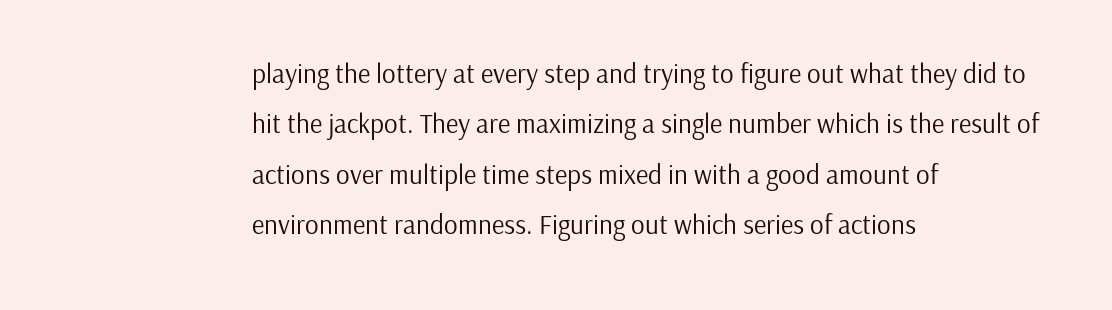playing the lottery at every step and trying to figure out what they did to hit the jackpot. They are maximizing a single number which is the result of actions over multiple time steps mixed in with a good amount of environment randomness. Figuring out which series of actions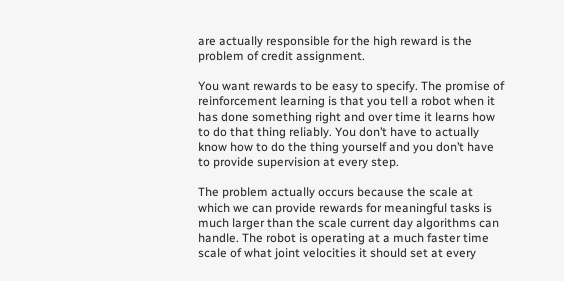are actually responsible for the high reward is the problem of credit assignment.

You want rewards to be easy to specify. The promise of reinforcement learning is that you tell a robot when it has done something right and over time it learns how to do that thing reliably. You don’t have to actually know how to do the thing yourself and you don’t have to provide supervision at every step.

The problem actually occurs because the scale at which we can provide rewards for meaningful tasks is much larger than the scale current day algorithms can handle. The robot is operating at a much faster time scale of what joint velocities it should set at every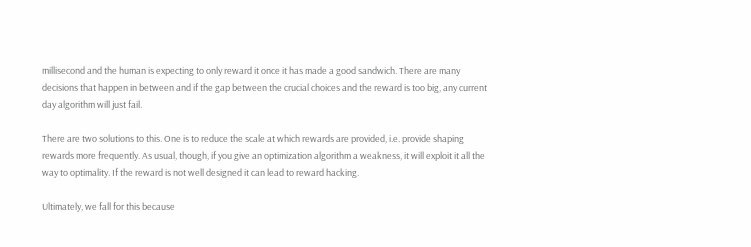millisecond and the human is expecting to only reward it once it has made a good sandwich. There are many decisions that happen in between and if the gap between the crucial choices and the reward is too big, any current day algorithm will just fail.

There are two solutions to this. One is to reduce the scale at which rewards are provided, i.e. provide shaping rewards more frequently. As usual, though, if you give an optimization algorithm a weakness, it will exploit it all the way to optimality. If the reward is not well designed it can lead to reward hacking.

Ultimately, we fall for this because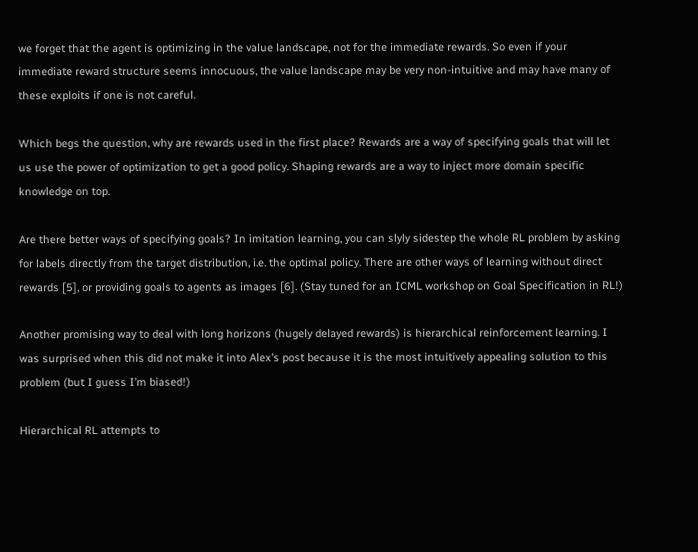we forget that the agent is optimizing in the value landscape, not for the immediate rewards. So even if your immediate reward structure seems innocuous, the value landscape may be very non-intuitive and may have many of these exploits if one is not careful.

Which begs the question, why are rewards used in the first place? Rewards are a way of specifying goals that will let us use the power of optimization to get a good policy. Shaping rewards are a way to inject more domain specific knowledge on top.

Are there better ways of specifying goals? In imitation learning, you can slyly sidestep the whole RL problem by asking for labels directly from the target distribution, i.e. the optimal policy. There are other ways of learning without direct rewards [5], or providing goals to agents as images [6]. (Stay tuned for an ICML workshop on Goal Specification in RL!)

Another promising way to deal with long horizons (hugely delayed rewards) is hierarchical reinforcement learning. I was surprised when this did not make it into Alex’s post because it is the most intuitively appealing solution to this problem (but I guess I’m biased!)

Hierarchical RL attempts to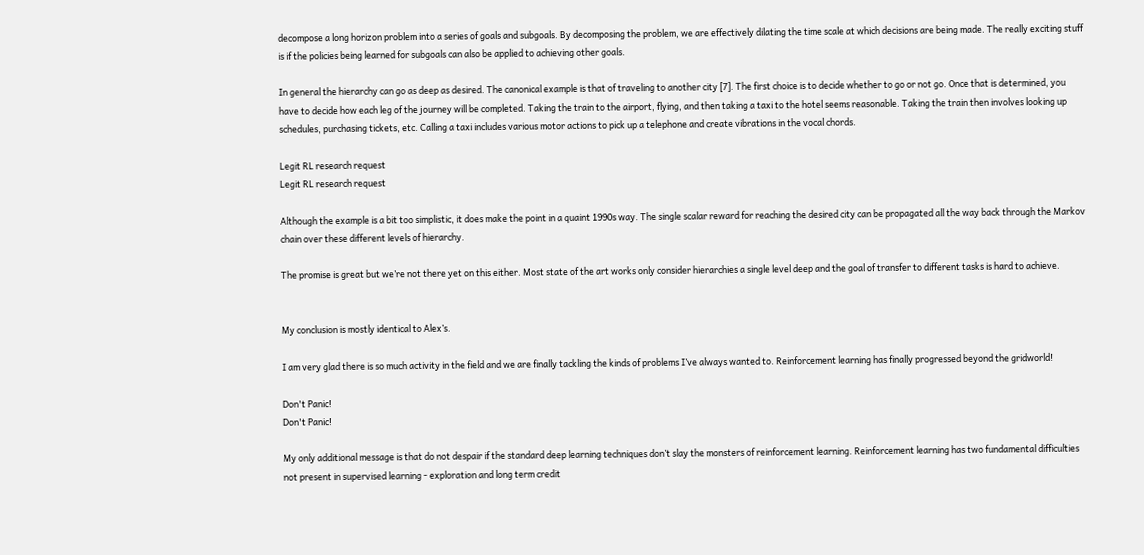decompose a long horizon problem into a series of goals and subgoals. By decomposing the problem, we are effectively dilating the time scale at which decisions are being made. The really exciting stuff is if the policies being learned for subgoals can also be applied to achieving other goals.

In general the hierarchy can go as deep as desired. The canonical example is that of traveling to another city [7]. The first choice is to decide whether to go or not go. Once that is determined, you have to decide how each leg of the journey will be completed. Taking the train to the airport, flying, and then taking a taxi to the hotel seems reasonable. Taking the train then involves looking up schedules, purchasing tickets, etc. Calling a taxi includes various motor actions to pick up a telephone and create vibrations in the vocal chords.

Legit RL research request
Legit RL research request

Although the example is a bit too simplistic, it does make the point in a quaint 1990s way. The single scalar reward for reaching the desired city can be propagated all the way back through the Markov chain over these different levels of hierarchy.

The promise is great but we’re not there yet on this either. Most state of the art works only consider hierarchies a single level deep and the goal of transfer to different tasks is hard to achieve.


My conclusion is mostly identical to Alex’s.

I am very glad there is so much activity in the field and we are finally tackling the kinds of problems I’ve always wanted to. Reinforcement learning has finally progressed beyond the gridworld!

Don't Panic!
Don't Panic!

My only additional message is that do not despair if the standard deep learning techniques don’t slay the monsters of reinforcement learning. Reinforcement learning has two fundamental difficulties not present in supervised learning - exploration and long term credit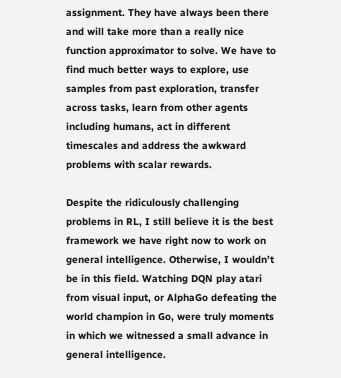assignment. They have always been there and will take more than a really nice function approximator to solve. We have to find much better ways to explore, use samples from past exploration, transfer across tasks, learn from other agents including humans, act in different timescales and address the awkward problems with scalar rewards.

Despite the ridiculously challenging problems in RL, I still believe it is the best framework we have right now to work on general intelligence. Otherwise, I wouldn’t be in this field. Watching DQN play atari from visual input, or AlphaGo defeating the world champion in Go, were truly moments in which we witnessed a small advance in general intelligence.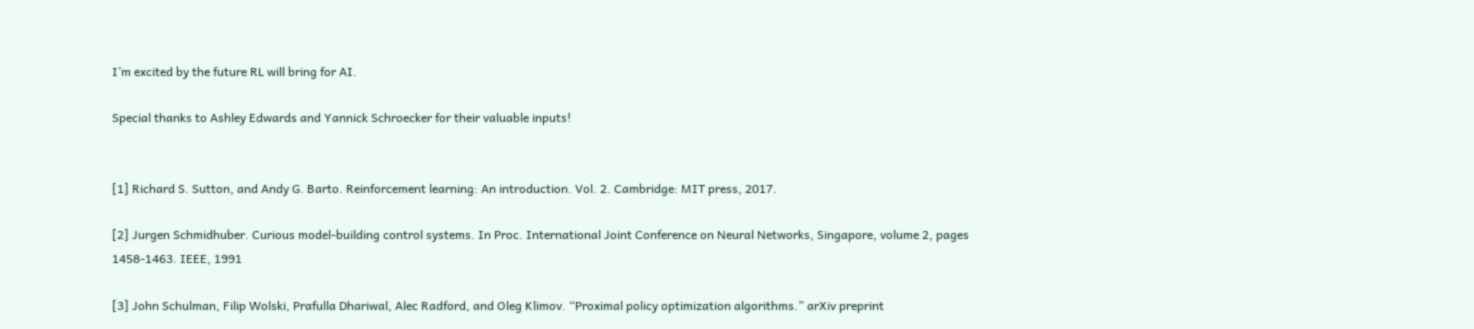I’m excited by the future RL will bring for AI.

Special thanks to Ashley Edwards and Yannick Schroecker for their valuable inputs!


[1] Richard S. Sutton, and Andy G. Barto. Reinforcement learning: An introduction. Vol. 2. Cambridge: MIT press, 2017.

[2] Jurgen Schmidhuber. Curious model-building control systems. In Proc. International Joint Conference on Neural Networks, Singapore, volume 2, pages 1458-1463. IEEE, 1991

[3] John Schulman, Filip Wolski, Prafulla Dhariwal, Alec Radford, and Oleg Klimov. “Proximal policy optimization algorithms.” arXiv preprint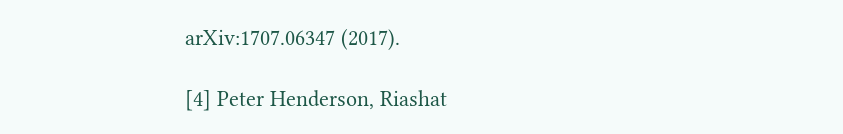arXiv:1707.06347 (2017).

[4] Peter Henderson, Riashat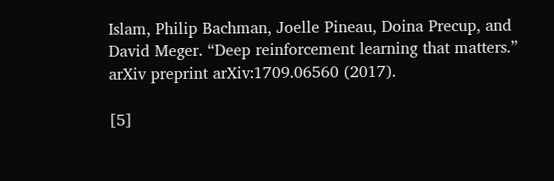Islam, Philip Bachman, Joelle Pineau, Doina Precup, and David Meger. “Deep reinforcement learning that matters.” arXiv preprint arXiv:1709.06560 (2017).

[5]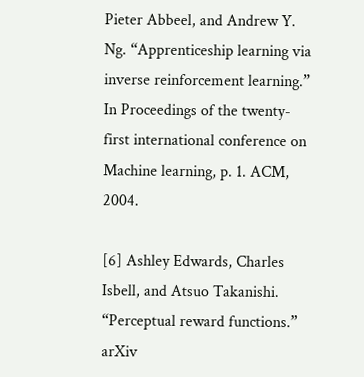Pieter Abbeel, and Andrew Y. Ng. “Apprenticeship learning via inverse reinforcement learning.” In Proceedings of the twenty-first international conference on Machine learning, p. 1. ACM, 2004.

[6] Ashley Edwards, Charles Isbell, and Atsuo Takanishi. “Perceptual reward functions.” arXiv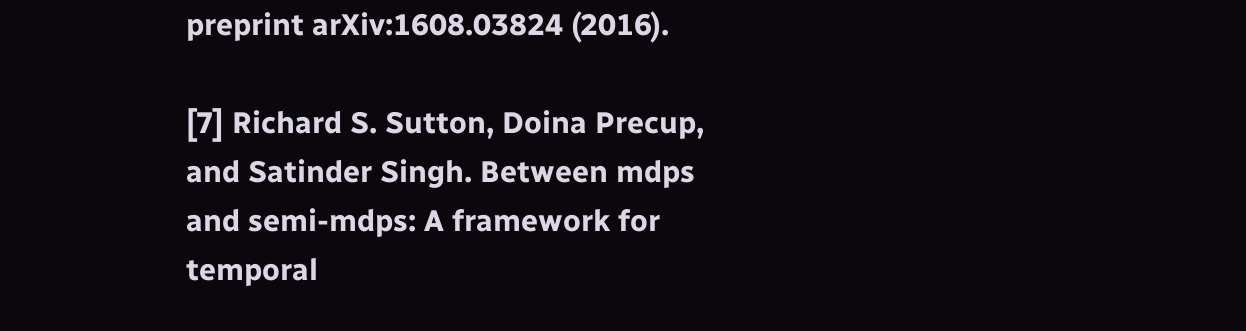preprint arXiv:1608.03824 (2016).

[7] Richard S. Sutton, Doina Precup, and Satinder Singh. Between mdps and semi-mdps: A framework for temporal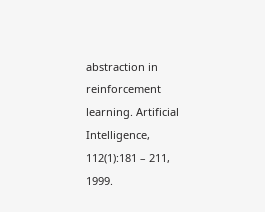abstraction in reinforcement learning. Artificial Intelligence, 112(1):181 – 211, 1999.